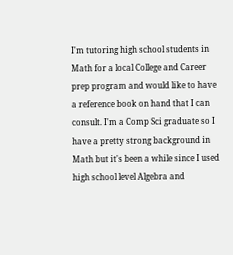I'm tutoring high school students in Math for a local College and Career prep program and would like to have a reference book on hand that I can consult. I'm a Comp Sci graduate so I have a pretty strong background in Math but it's been a while since I used high school level Algebra and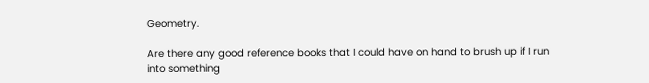Geometry.

Are there any good reference books that I could have on hand to brush up if I run into something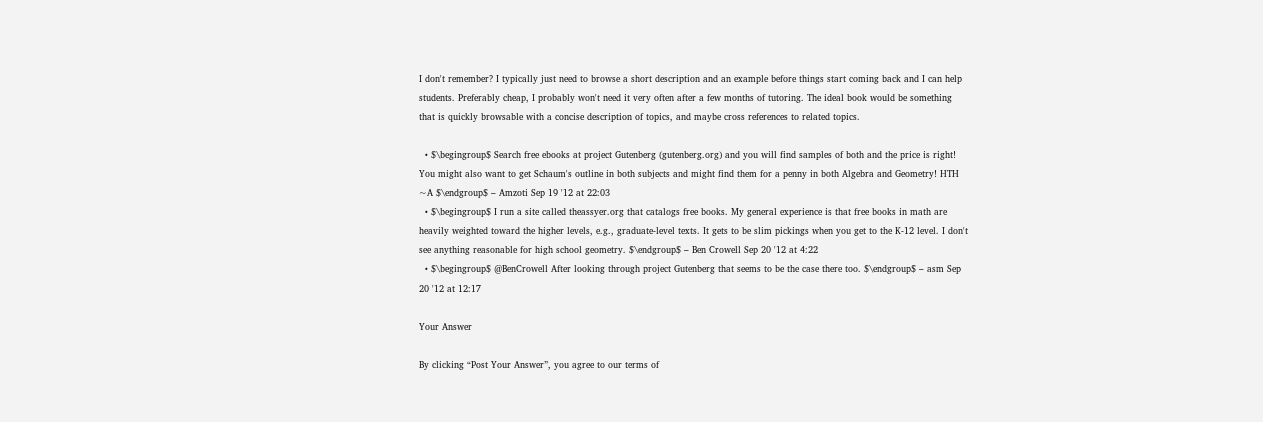I don't remember? I typically just need to browse a short description and an example before things start coming back and I can help students. Preferably cheap, I probably won't need it very often after a few months of tutoring. The ideal book would be something that is quickly browsable with a concise description of topics, and maybe cross references to related topics.

  • $\begingroup$ Search free ebooks at project Gutenberg (gutenberg.org) and you will find samples of both and the price is right! You might also want to get Schaum's outline in both subjects and might find them for a penny in both Algebra and Geometry! HTH ~A $\endgroup$ – Amzoti Sep 19 '12 at 22:03
  • $\begingroup$ I run a site called theassyer.org that catalogs free books. My general experience is that free books in math are heavily weighted toward the higher levels, e.g., graduate-level texts. It gets to be slim pickings when you get to the K-12 level. I don't see anything reasonable for high school geometry. $\endgroup$ – Ben Crowell Sep 20 '12 at 4:22
  • $\begingroup$ @BenCrowell After looking through project Gutenberg that seems to be the case there too. $\endgroup$ – asm Sep 20 '12 at 12:17

Your Answer

By clicking “Post Your Answer”, you agree to our terms of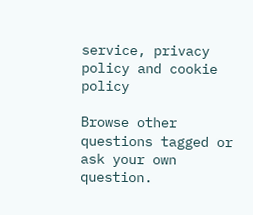service, privacy policy and cookie policy

Browse other questions tagged or ask your own question.